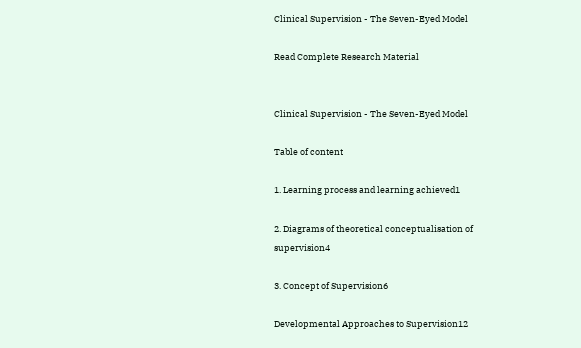Clinical Supervision - The Seven-Eyed Model

Read Complete Research Material


Clinical Supervision - The Seven-Eyed Model

Table of content

1. Learning process and learning achieved1

2. Diagrams of theoretical conceptualisation of supervision4

3. Concept of Supervision6

Developmental Approaches to Supervision12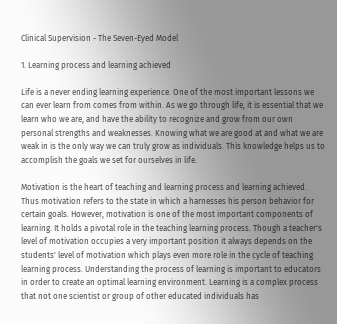Clinical Supervision - The Seven-Eyed Model

1. Learning process and learning achieved

Life is a never ending learning experience. One of the most important lessons we can ever learn from comes from within. As we go through life, it is essential that we learn who we are, and have the ability to recognize and grow from our own personal strengths and weaknesses. Knowing what we are good at and what we are weak in is the only way we can truly grow as individuals. This knowledge helps us to accomplish the goals we set for ourselves in life.

Motivation is the heart of teaching and learning process and learning achieved. Thus motivation refers to the state in which a harnesses his person behavior for certain goals. However, motivation is one of the most important components of learning. It holds a pivotal role in the teaching learning process. Though a teacher's level of motivation occupies a very important position it always depends on the students' level of motivation which plays even more role in the cycle of teaching learning process. Understanding the process of learning is important to educators in order to create an optimal learning environment. Learning is a complex process that not one scientist or group of other educated individuals has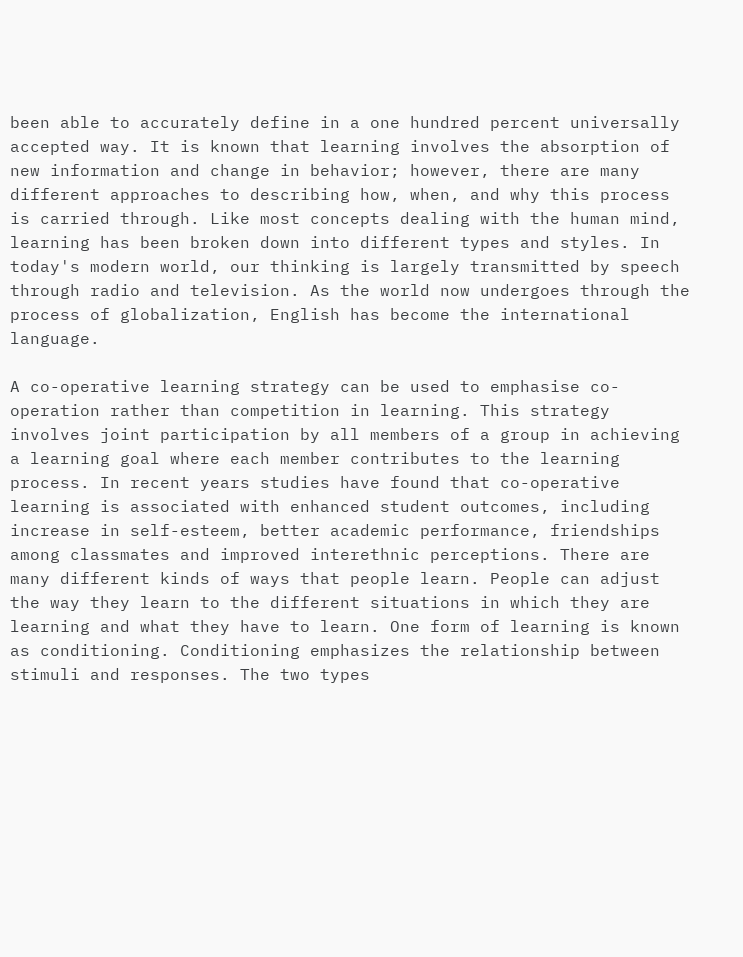been able to accurately define in a one hundred percent universally accepted way. It is known that learning involves the absorption of new information and change in behavior; however, there are many different approaches to describing how, when, and why this process is carried through. Like most concepts dealing with the human mind, learning has been broken down into different types and styles. In today's modern world, our thinking is largely transmitted by speech through radio and television. As the world now undergoes through the process of globalization, English has become the international language.

A co-operative learning strategy can be used to emphasise co-operation rather than competition in learning. This strategy involves joint participation by all members of a group in achieving a learning goal where each member contributes to the learning process. In recent years studies have found that co-operative learning is associated with enhanced student outcomes, including increase in self-esteem, better academic performance, friendships among classmates and improved interethnic perceptions. There are many different kinds of ways that people learn. People can adjust the way they learn to the different situations in which they are learning and what they have to learn. One form of learning is known as conditioning. Conditioning emphasizes the relationship between stimuli and responses. The two types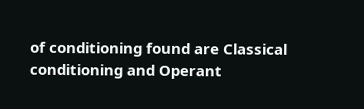of conditioning found are Classical conditioning and Operant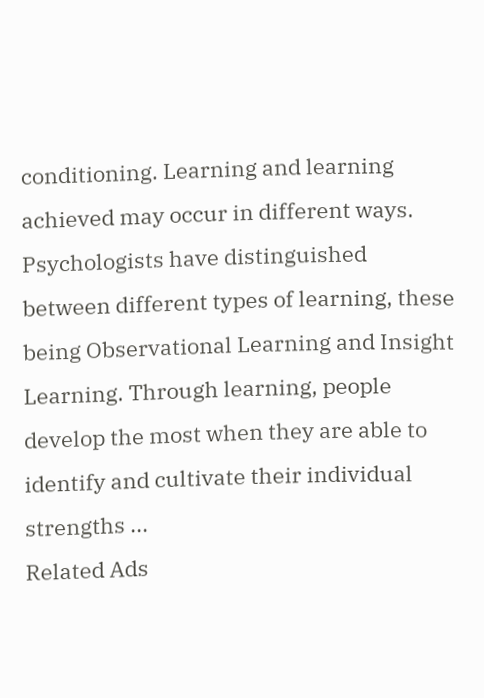conditioning. Learning and learning achieved may occur in different ways. Psychologists have distinguished between different types of learning, these being Observational Learning and Insight Learning. Through learning, people develop the most when they are able to identify and cultivate their individual strengths ...
Related Ads